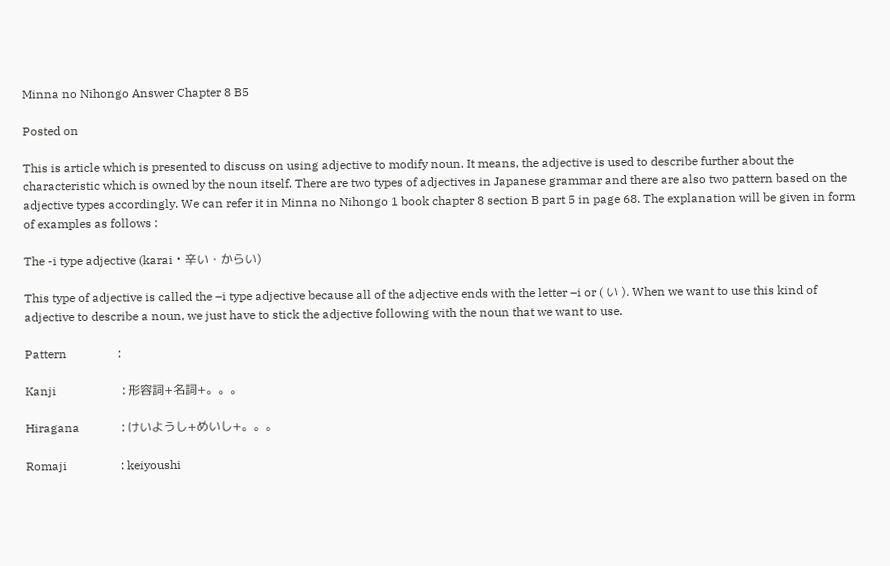Minna no Nihongo Answer Chapter 8 B5

Posted on

This is article which is presented to discuss on using adjective to modify noun. It means, the adjective is used to describe further about the characteristic which is owned by the noun itself. There are two types of adjectives in Japanese grammar and there are also two pattern based on the adjective types accordingly. We can refer it in Minna no Nihongo 1 book chapter 8 section B part 5 in page 68. The explanation will be given in form of examples as follows :

The -i type adjective (karai・辛い・からい)

This type of adjective is called the –i type adjective because all of the adjective ends with the letter –i or ( い ). When we want to use this kind of adjective to describe a noun, we just have to stick the adjective following with the noun that we want to use.

Pattern                 :

Kanji                      : 形容詞+名詞+。。。

Hiragana              : けいようし+めいし+。。。

Romaji                  : keiyoushi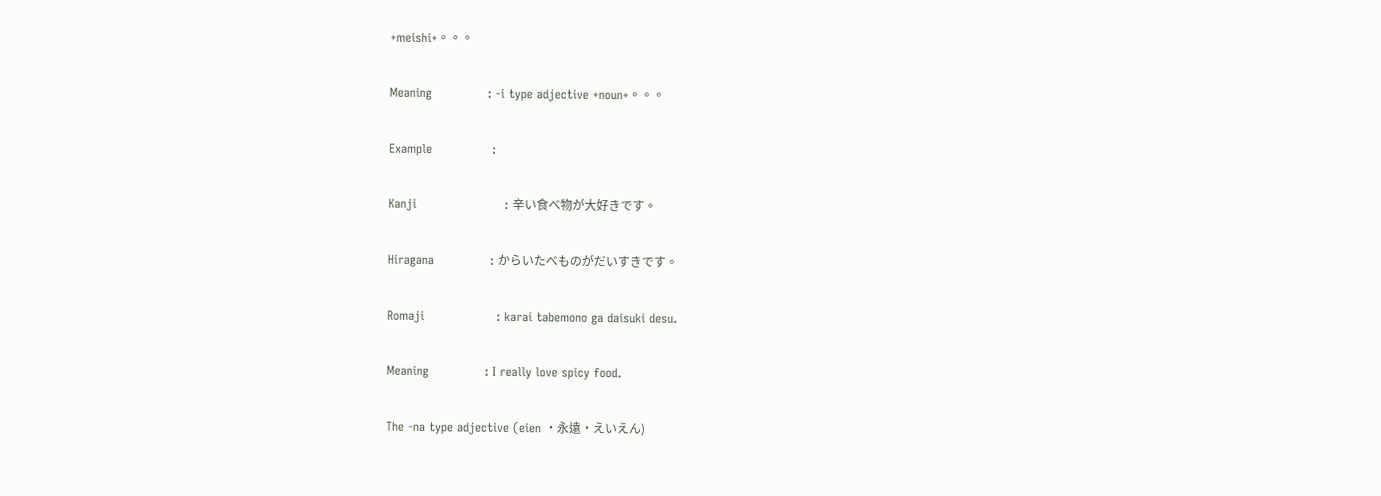+meishi+。。。

Meaning              : -i type adjective +noun+。。。

Example               :

Kanji                      : 辛い食べ物が大好きです。

Hiragana              : からいたべものがだいすきです。

Romaji                  : karai tabemono ga daisuki desu.

Meaning              : I really love spicy food.

The -na type adjective (eien ・永遠・えいえん)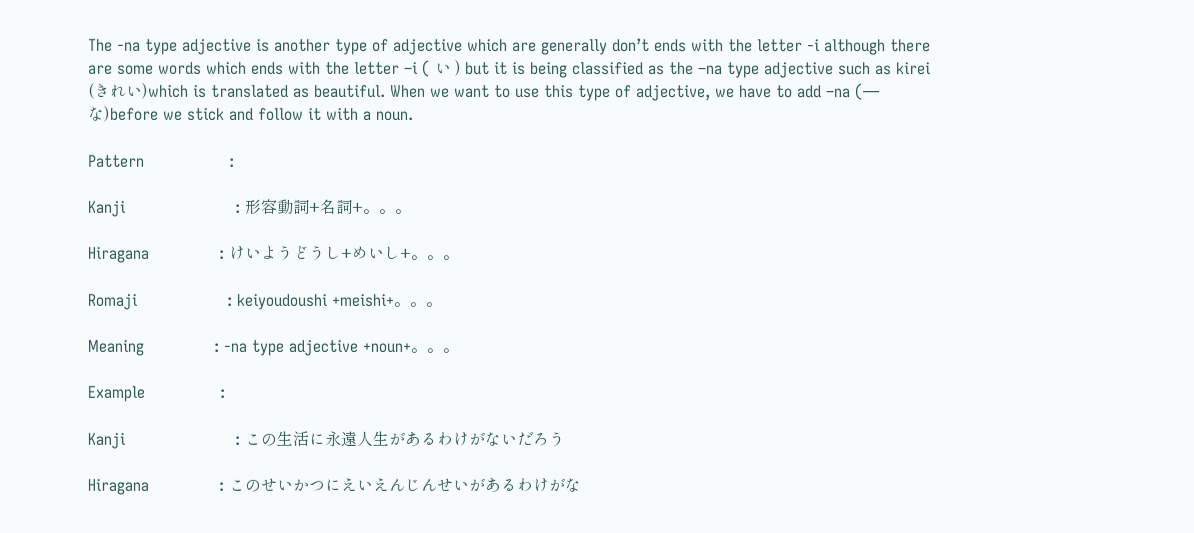The -na type adjective is another type of adjective which are generally don’t ends with the letter -i although there are some words which ends with the letter –i ( い ) but it is being classified as the –na type adjective such as kirei (きれい)which is translated as beautiful. When we want to use this type of adjective, we have to add –na (―な)before we stick and follow it with a noun.

Pattern                 :

Kanji                      : 形容動詞+名詞+。。。

Hiragana              : けいようどうし+めいし+。。。

Romaji                  : keiyoudoushi +meishi+。。。

Meaning              : -na type adjective +noun+。。。

Example               :

Kanji                      : この生活に永遠人生があるわけがないだろう

Hiragana              : このせいかつにえいえんじんせいがあるわけがな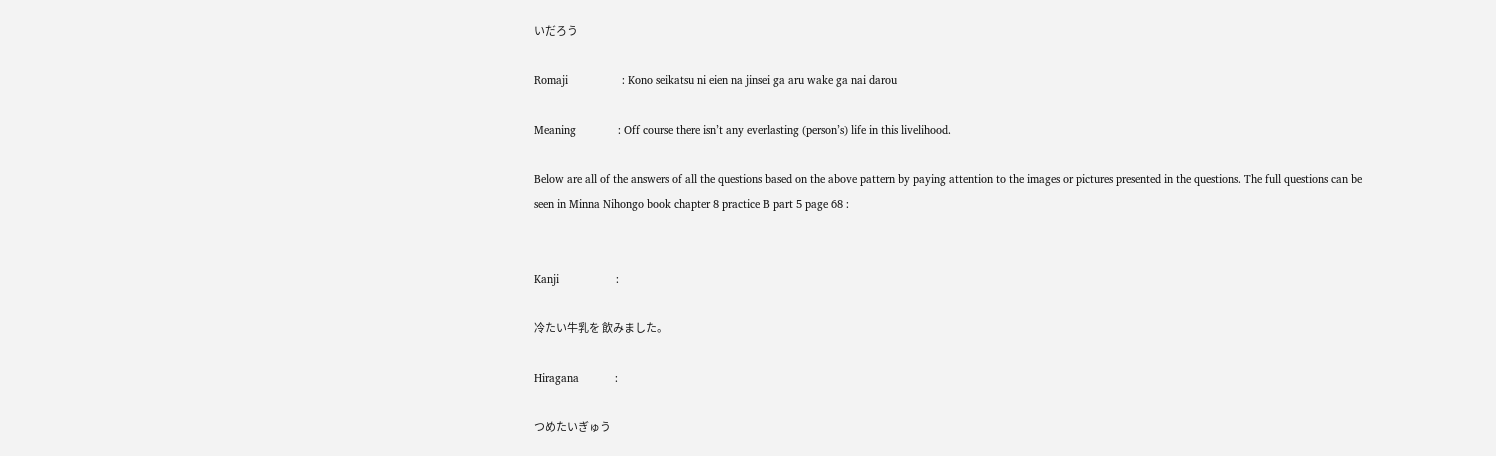いだろう

Romaji                  : Kono seikatsu ni eien na jinsei ga aru wake ga nai darou

Meaning              : Off course there isn’t any everlasting (person’s) life in this livelihood.

Below are all of the answers of all the questions based on the above pattern by paying attention to the images or pictures presented in the questions. The full questions can be seen in Minna Nihongo book chapter 8 practice B part 5 page 68 :


Kanji                   :

冷たい牛乳を 飲みました。

Hiragana            :

つめたいぎゅう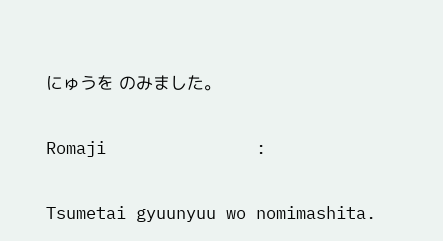にゅうを のみました。

Romaji               :

Tsumetai gyuunyuu wo nomimashita.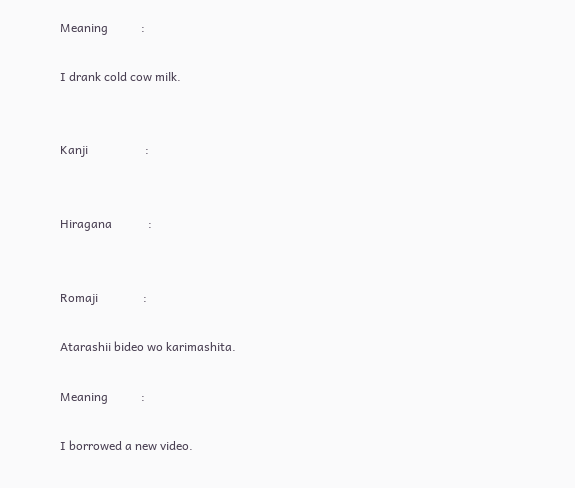Meaning           :

I drank cold cow milk.


Kanji                   :


Hiragana            :


Romaji               :

Atarashii bideo wo karimashita.

Meaning           :

I borrowed a new video.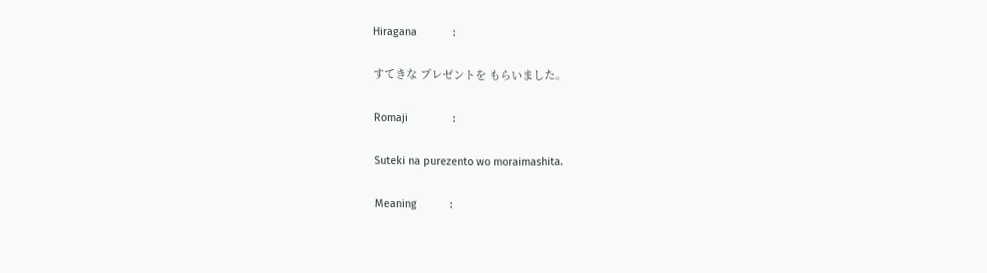Hiragana            :

すてきな プレゼントを もらいました。

Romaji               :

Suteki na purezento wo moraimashita.

Meaning           :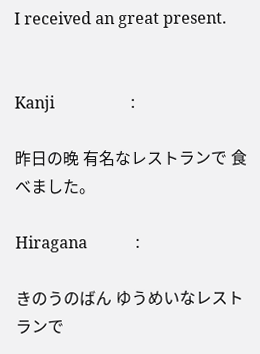I received an great present.


Kanji                   :

昨日の晩 有名なレストランで 食べました。

Hiragana            :

きのうのばん ゆうめいなレストランで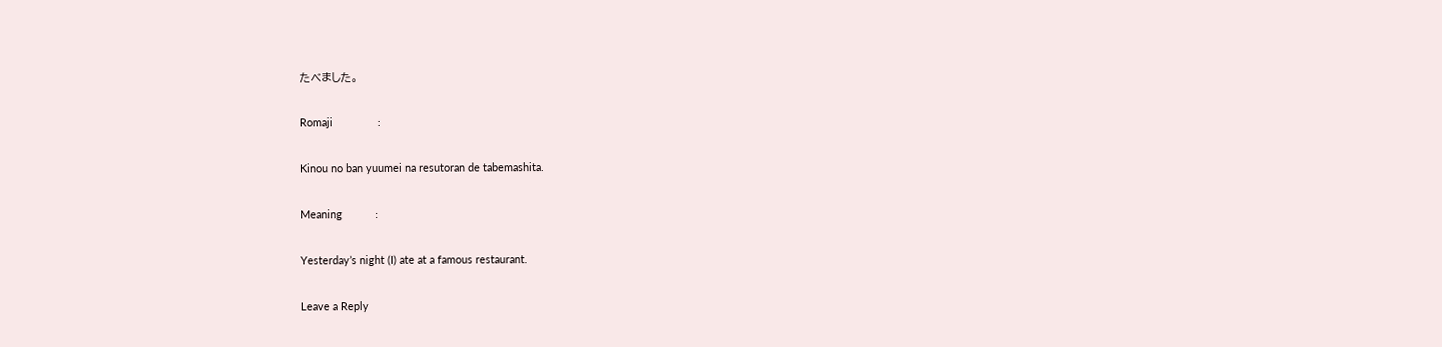たべました。

Romaji               :

Kinou no ban yuumei na resutoran de tabemashita.

Meaning           :

Yesterday’s night (I) ate at a famous restaurant.

Leave a Reply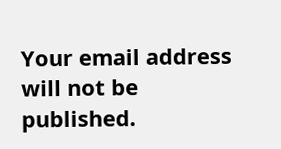Your email address will not be published.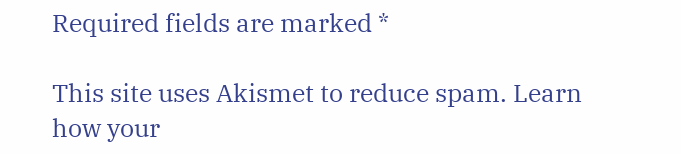Required fields are marked *

This site uses Akismet to reduce spam. Learn how your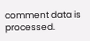comment data is processed.